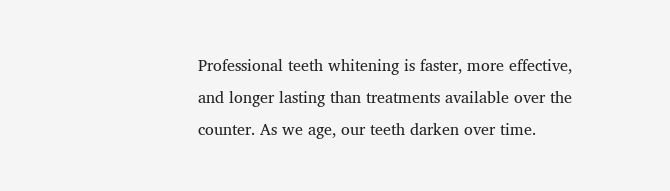Professional teeth whitening is faster, more effective, and longer lasting than treatments available over the counter. As we age, our teeth darken over time.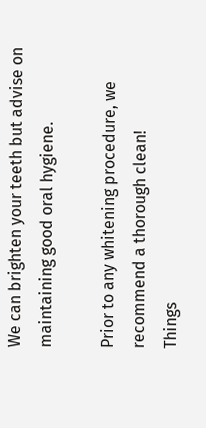We can brighten your teeth but advise on maintaining good oral hygiene.

Prior to any whitening procedure, we recommend a thorough clean!
Things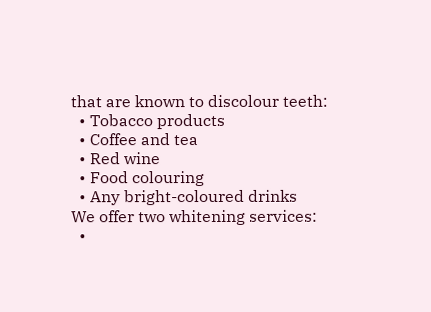that are known to discolour teeth:
  • Tobacco products
  • Coffee and tea
  • Red wine
  • Food colouring
  • Any bright-coloured drinks
We offer two whitening services:
  •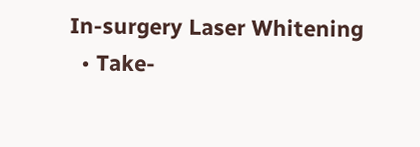In-surgery Laser Whitening
  • Take-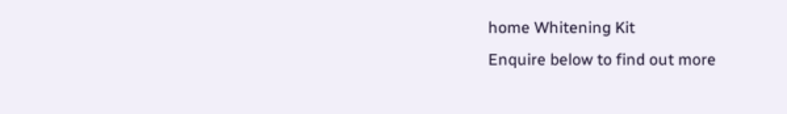home Whitening Kit
Enquire below to find out more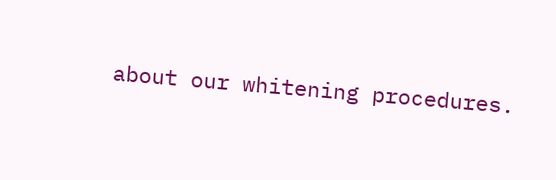about our whitening procedures.